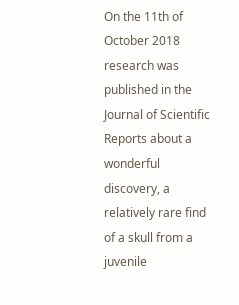On the 11th of October 2018 research was published in the Journal of Scientific Reports about a wonderful discovery, a relatively rare find of a skull from a juvenile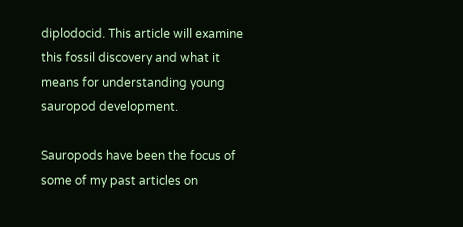diplodocid. This article will examine this fossil discovery and what it means for understanding young sauropod development.

Sauropods have been the focus of some of my past articles on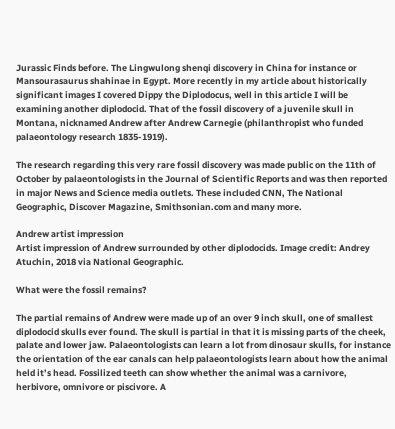Jurassic Finds before. The Lingwulong shenqi discovery in China for instance or Mansourasaurus shahinae in Egypt. More recently in my article about historically significant images I covered Dippy the Diplodocus, well in this article I will be examining another diplodocid. That of the fossil discovery of a juvenile skull in Montana, nicknamed Andrew after Andrew Carnegie (philanthropist who funded palaeontology research 1835-1919).

The research regarding this very rare fossil discovery was made public on the 11th of October by palaeontologists in the Journal of Scientific Reports and was then reported in major News and Science media outlets. These included CNN, The National Geographic, Discover Magazine, Smithsonian.com and many more.

Andrew artist impression
Artist impression of Andrew surrounded by other diplodocids. Image credit: Andrey Atuchin, 2018 via National Geographic.

What were the fossil remains?

The partial remains of Andrew were made up of an over 9 inch skull, one of smallest diplodocid skulls ever found. The skull is partial in that it is missing parts of the cheek, palate and lower jaw. Palaeontologists can learn a lot from dinosaur skulls, for instance the orientation of the ear canals can help palaeontologists learn about how the animal held it’s head. Fossilized teeth can show whether the animal was a carnivore, herbivore, omnivore or piscivore. A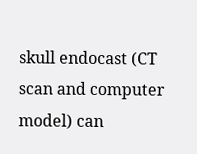skull endocast (CT scan and computer model) can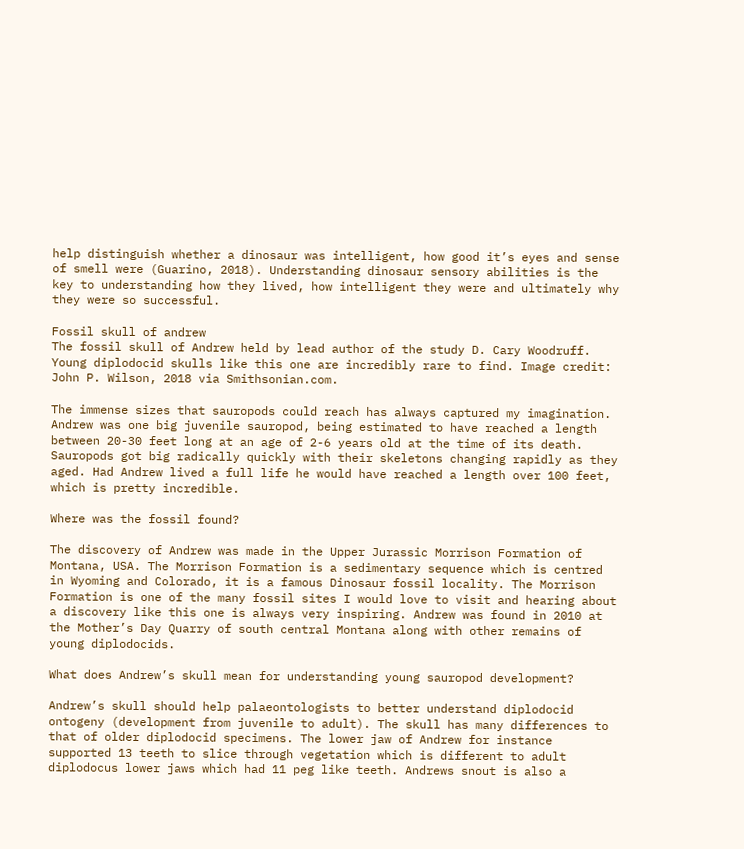help distinguish whether a dinosaur was intelligent, how good it’s eyes and sense of smell were (Guarino, 2018). Understanding dinosaur sensory abilities is the key to understanding how they lived, how intelligent they were and ultimately why they were so successful.

Fossil skull of andrew
The fossil skull of Andrew held by lead author of the study D. Cary Woodruff. Young diplodocid skulls like this one are incredibly rare to find. Image credit: John P. Wilson, 2018 via Smithsonian.com.

The immense sizes that sauropods could reach has always captured my imagination. Andrew was one big juvenile sauropod, being estimated to have reached a length between 20-30 feet long at an age of 2-6 years old at the time of its death.  Sauropods got big radically quickly with their skeletons changing rapidly as they aged. Had Andrew lived a full life he would have reached a length over 100 feet, which is pretty incredible.

Where was the fossil found?

The discovery of Andrew was made in the Upper Jurassic Morrison Formation of Montana, USA. The Morrison Formation is a sedimentary sequence which is centred in Wyoming and Colorado, it is a famous Dinosaur fossil locality. The Morrison Formation is one of the many fossil sites I would love to visit and hearing about a discovery like this one is always very inspiring. Andrew was found in 2010 at the Mother’s Day Quarry of south central Montana along with other remains of young diplodocids.

What does Andrew’s skull mean for understanding young sauropod development?

Andrew’s skull should help palaeontologists to better understand diplodocid ontogeny (development from juvenile to adult). The skull has many differences to that of older diplodocid specimens. The lower jaw of Andrew for instance supported 13 teeth to slice through vegetation which is different to adult diplodocus lower jaws which had 11 peg like teeth. Andrews snout is also a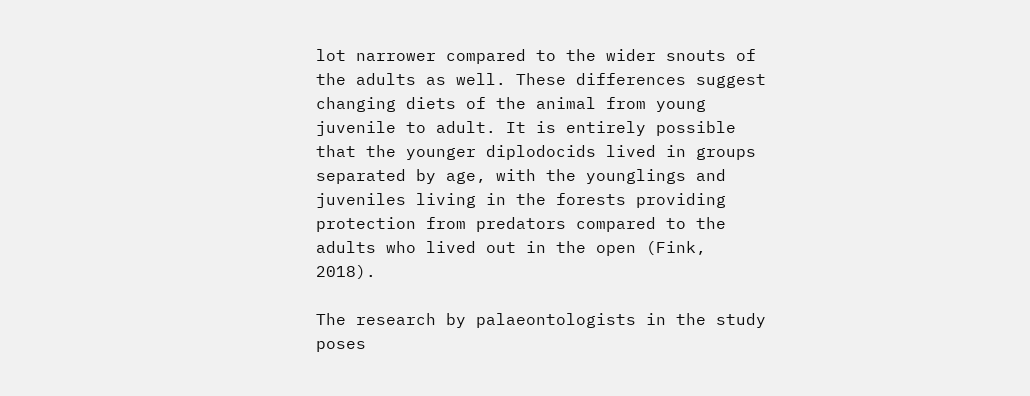lot narrower compared to the wider snouts of the adults as well. These differences suggest changing diets of the animal from young juvenile to adult. It is entirely possible that the younger diplodocids lived in groups separated by age, with the younglings and juveniles living in the forests providing protection from predators compared to the adults who lived out in the open (Fink, 2018).

The research by palaeontologists in the study poses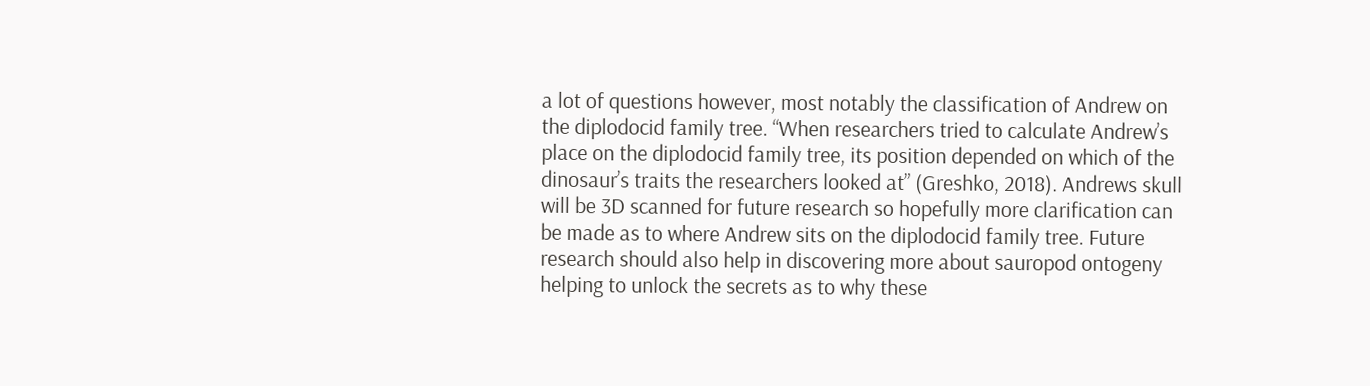a lot of questions however, most notably the classification of Andrew on the diplodocid family tree. “When researchers tried to calculate Andrew’s place on the diplodocid family tree, its position depended on which of the dinosaur’s traits the researchers looked at” (Greshko, 2018). Andrews skull will be 3D scanned for future research so hopefully more clarification can be made as to where Andrew sits on the diplodocid family tree. Future research should also help in discovering more about sauropod ontogeny helping to unlock the secrets as to why these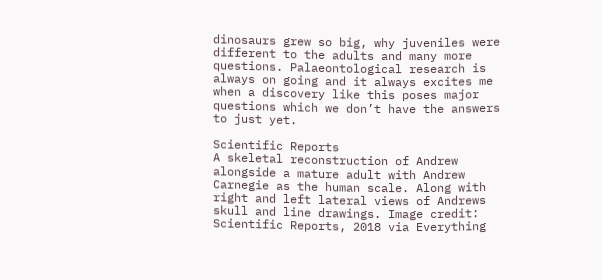dinosaurs grew so big, why juveniles were different to the adults and many more questions. Palaeontological research is always on going and it always excites me when a discovery like this poses major questions which we don’t have the answers to just yet.

Scientific Reports
A skeletal reconstruction of Andrew alongside a mature adult with Andrew Carnegie as the human scale. Along with right and left lateral views of Andrews skull and line drawings. Image credit: Scientific Reports, 2018 via Everything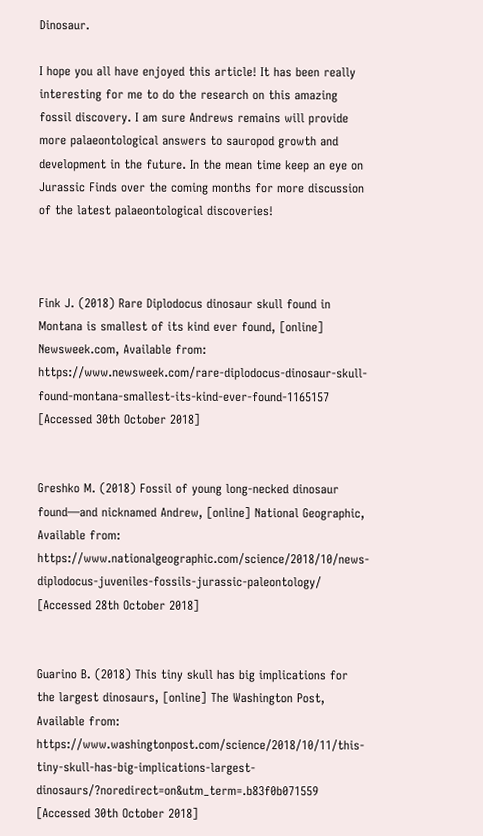Dinosaur.

I hope you all have enjoyed this article! It has been really interesting for me to do the research on this amazing fossil discovery. I am sure Andrews remains will provide more palaeontological answers to sauropod growth and development in the future. In the mean time keep an eye on Jurassic Finds over the coming months for more discussion of the latest palaeontological discoveries!



Fink J. (2018) Rare Diplodocus dinosaur skull found in Montana is smallest of its kind ever found, [online] Newsweek.com, Available from: https://www.newsweek.com/rare-diplodocus-dinosaur-skull-found-montana-smallest-its-kind-ever-found-1165157 [Accessed 30th October 2018]


Greshko M. (2018) Fossil of young long-necked dinosaur found—and nicknamed Andrew, [online] National Geographic, Available from: https://www.nationalgeographic.com/science/2018/10/news-diplodocus-juveniles-fossils-jurassic-paleontology/ [Accessed 28th October 2018]


Guarino B. (2018) This tiny skull has big implications for the largest dinosaurs, [online] The Washington Post, Available from: https://www.washingtonpost.com/science/2018/10/11/this-tiny-skull-has-big-implications-largest-dinosaurs/?noredirect=on&utm_term=.b83f0b071559 [Accessed 30th October 2018]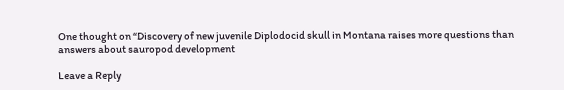One thought on “Discovery of new juvenile Diplodocid skull in Montana raises more questions than answers about sauropod development

Leave a Reply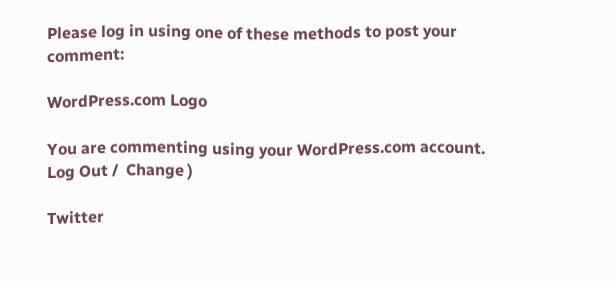Please log in using one of these methods to post your comment:

WordPress.com Logo

You are commenting using your WordPress.com account. Log Out /  Change )

Twitter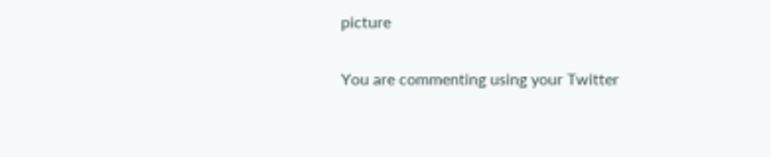picture

You are commenting using your Twitter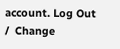account. Log Out /  Change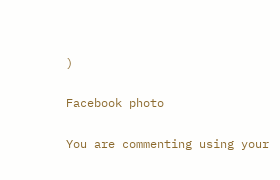)

Facebook photo

You are commenting using your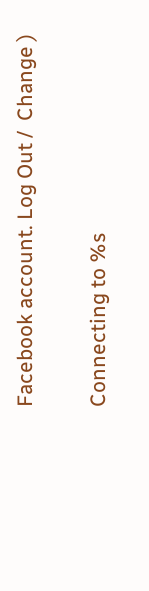Facebook account. Log Out /  Change )

Connecting to %s